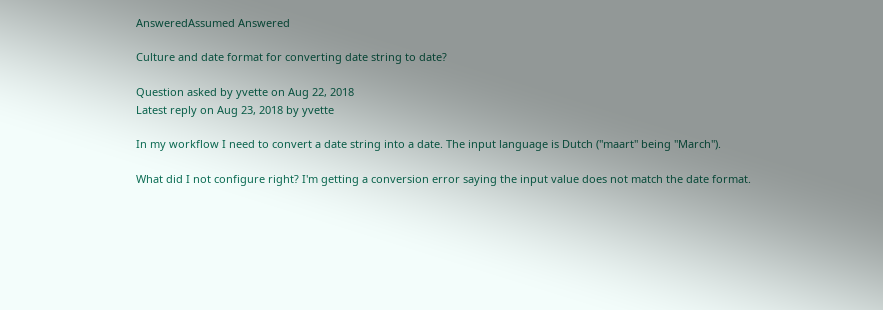AnsweredAssumed Answered

Culture and date format for converting date string to date?

Question asked by yvette on Aug 22, 2018
Latest reply on Aug 23, 2018 by yvette

In my workflow I need to convert a date string into a date. The input language is Dutch ("maart" being "March").

What did I not configure right? I'm getting a conversion error saying the input value does not match the date format.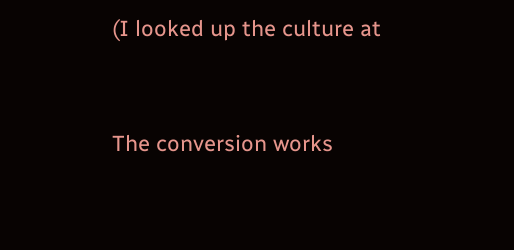(I looked up the culture at


The conversion works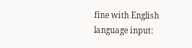fine with English language input: